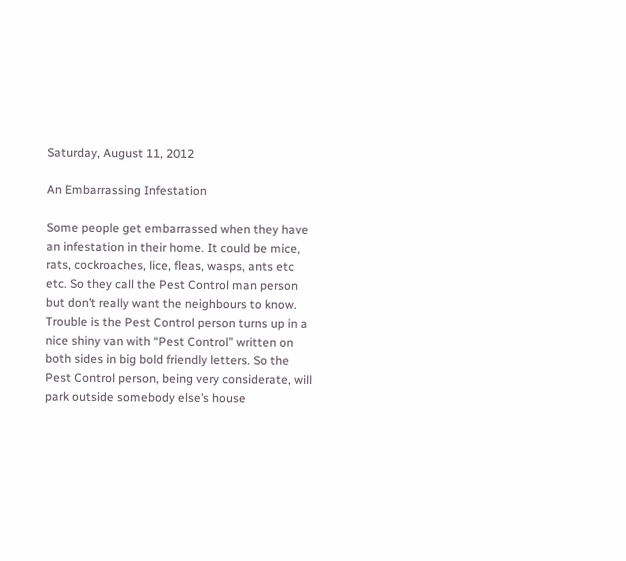Saturday, August 11, 2012

An Embarrassing Infestation

Some people get embarrassed when they have an infestation in their home. It could be mice, rats, cockroaches, lice, fleas, wasps, ants etc etc. So they call the Pest Control man person but don’t really want the neighbours to know. Trouble is the Pest Control person turns up in a nice shiny van with “Pest Control” written on both sides in big bold friendly letters. So the Pest Control person, being very considerate, will park outside somebody else’s house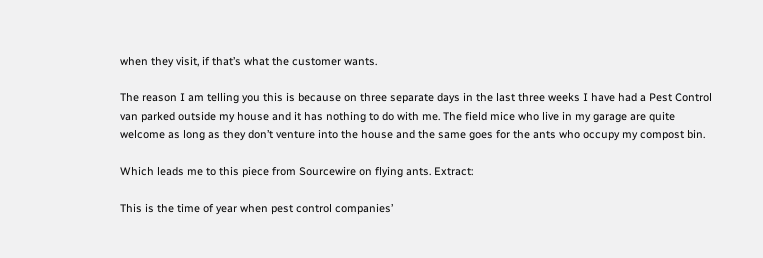when they visit, if that’s what the customer wants.

The reason I am telling you this is because on three separate days in the last three weeks I have had a Pest Control van parked outside my house and it has nothing to do with me. The field mice who live in my garage are quite welcome as long as they don’t venture into the house and the same goes for the ants who occupy my compost bin.

Which leads me to this piece from Sourcewire on flying ants. Extract:

This is the time of year when pest control companies’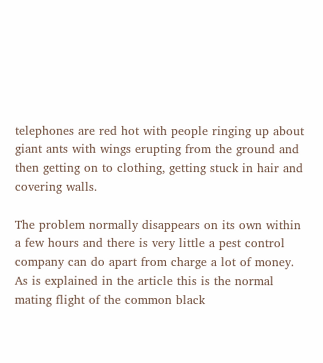telephones are red hot with people ringing up about giant ants with wings erupting from the ground and then getting on to clothing, getting stuck in hair and covering walls.

The problem normally disappears on its own within a few hours and there is very little a pest control company can do apart from charge a lot of money.
As is explained in the article this is the normal mating flight of the common black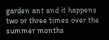garden ant and it happens two or three times over the summer months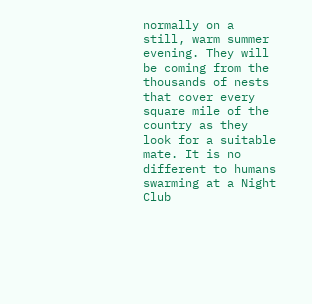normally on a still, warm summer evening. They will be coming from the thousands of nests that cover every square mile of the country as they look for a suitable mate. It is no different to humans swarming at a Night Club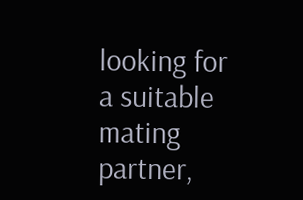looking for a suitable mating partner,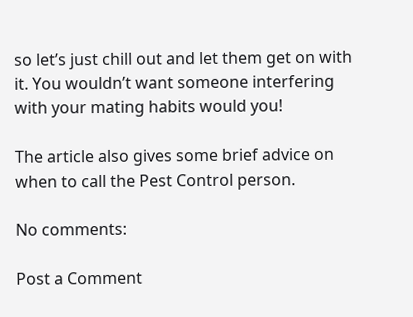so let’s just chill out and let them get on with it. You wouldn’t want someone interfering with your mating habits would you!

The article also gives some brief advice on when to call the Pest Control person.

No comments:

Post a Comment